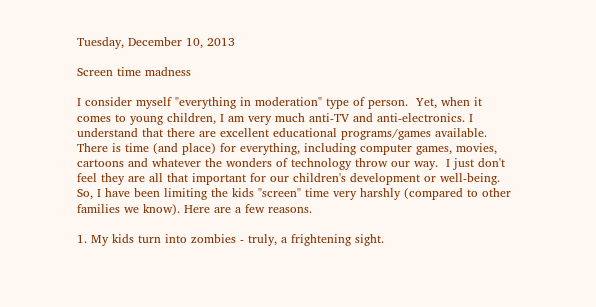Tuesday, December 10, 2013

Screen time madness

I consider myself "everything in moderation" type of person.  Yet, when it comes to young children, I am very much anti-TV and anti-electronics. I understand that there are excellent educational programs/games available.  There is time (and place) for everything, including computer games, movies, cartoons and whatever the wonders of technology throw our way.  I just don't feel they are all that important for our children's development or well-being.  So, I have been limiting the kids "screen" time very harshly (compared to other families we know). Here are a few reasons.

1. My kids turn into zombies - truly, a frightening sight.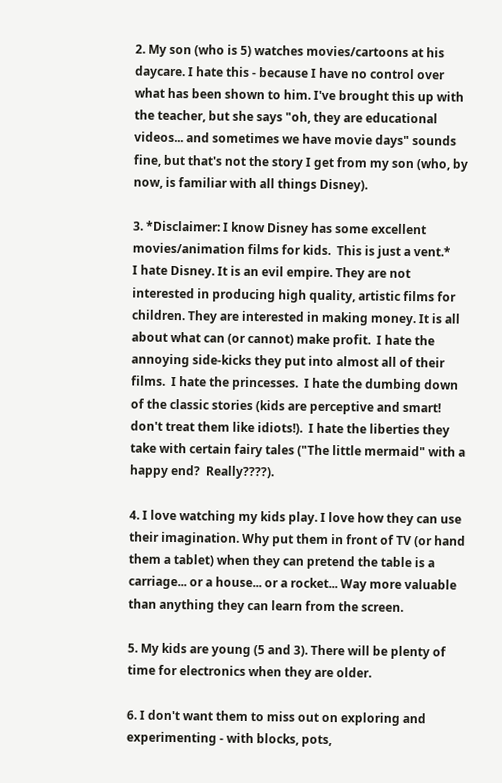2. My son (who is 5) watches movies/cartoons at his daycare. I hate this - because I have no control over what has been shown to him. I've brought this up with the teacher, but she says "oh, they are educational videos... and sometimes we have movie days" sounds fine, but that's not the story I get from my son (who, by now, is familiar with all things Disney).

3. *Disclaimer: I know Disney has some excellent movies/animation films for kids.  This is just a vent.*
I hate Disney. It is an evil empire. They are not interested in producing high quality, artistic films for children. They are interested in making money. It is all about what can (or cannot) make profit.  I hate the annoying side-kicks they put into almost all of their films.  I hate the princesses.  I hate the dumbing down of the classic stories (kids are perceptive and smart!  don't treat them like idiots!).  I hate the liberties they take with certain fairy tales ("The little mermaid" with a happy end?  Really????).

4. I love watching my kids play. I love how they can use their imagination. Why put them in front of TV (or hand them a tablet) when they can pretend the table is a carriage... or a house... or a rocket... Way more valuable than anything they can learn from the screen.

5. My kids are young (5 and 3). There will be plenty of time for electronics when they are older.

6. I don't want them to miss out on exploring and experimenting - with blocks, pots,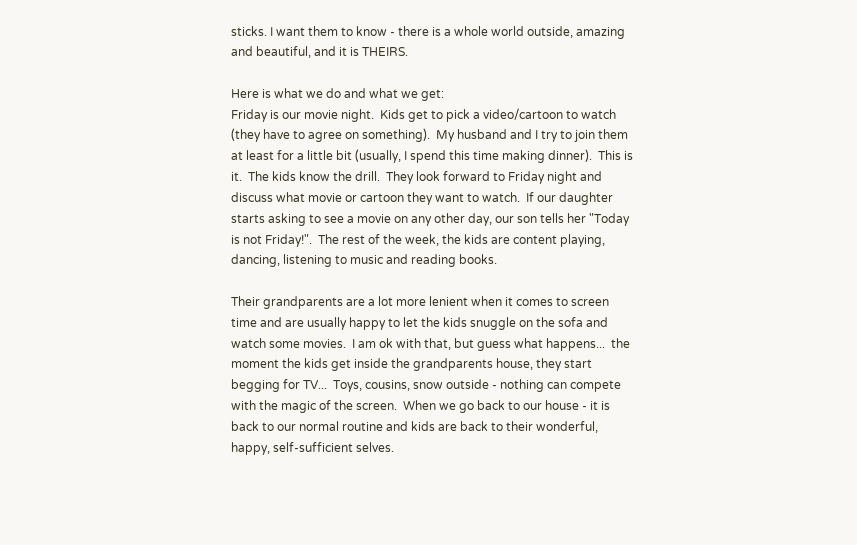sticks. I want them to know - there is a whole world outside, amazing and beautiful, and it is THEIRS.

Here is what we do and what we get:
Friday is our movie night.  Kids get to pick a video/cartoon to watch (they have to agree on something).  My husband and I try to join them at least for a little bit (usually, I spend this time making dinner).  This is it.  The kids know the drill.  They look forward to Friday night and discuss what movie or cartoon they want to watch.  If our daughter starts asking to see a movie on any other day, our son tells her "Today is not Friday!".  The rest of the week, the kids are content playing, dancing, listening to music and reading books.

Their grandparents are a lot more lenient when it comes to screen time and are usually happy to let the kids snuggle on the sofa and watch some movies.  I am ok with that, but guess what happens...  the moment the kids get inside the grandparents house, they start begging for TV...  Toys, cousins, snow outside - nothing can compete with the magic of the screen.  When we go back to our house - it is back to our normal routine and kids are back to their wonderful, happy, self-sufficient selves.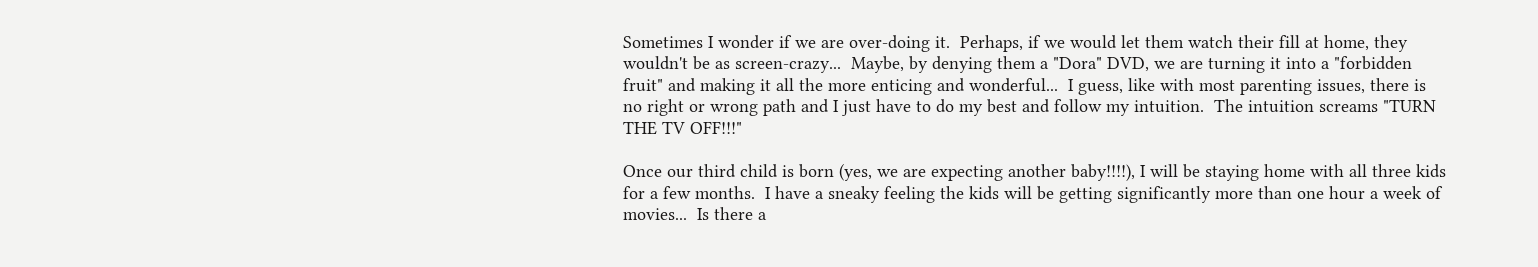Sometimes I wonder if we are over-doing it.  Perhaps, if we would let them watch their fill at home, they wouldn't be as screen-crazy...  Maybe, by denying them a "Dora" DVD, we are turning it into a "forbidden fruit" and making it all the more enticing and wonderful...  I guess, like with most parenting issues, there is no right or wrong path and I just have to do my best and follow my intuition.  The intuition screams "TURN THE TV OFF!!!"

Once our third child is born (yes, we are expecting another baby!!!!), I will be staying home with all three kids for a few months.  I have a sneaky feeling the kids will be getting significantly more than one hour a week of movies...  Is there a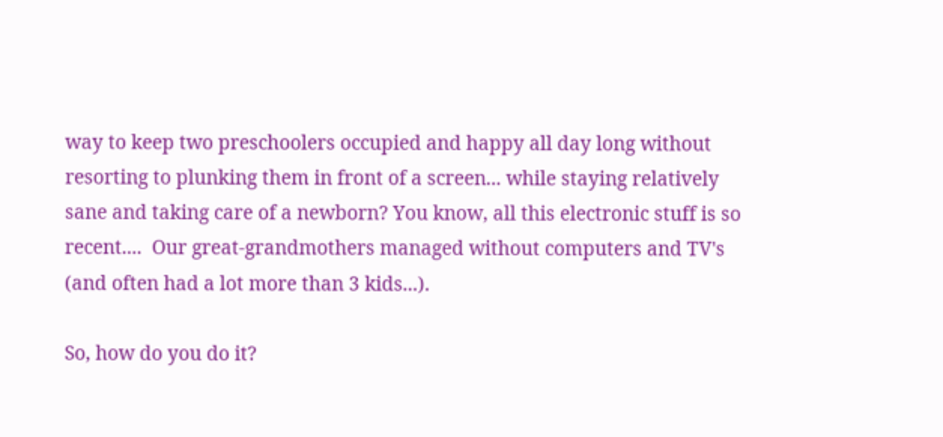way to keep two preschoolers occupied and happy all day long without resorting to plunking them in front of a screen... while staying relatively sane and taking care of a newborn? You know, all this electronic stuff is so recent....  Our great-grandmothers managed without computers and TV's (and often had a lot more than 3 kids...).

So, how do you do it?